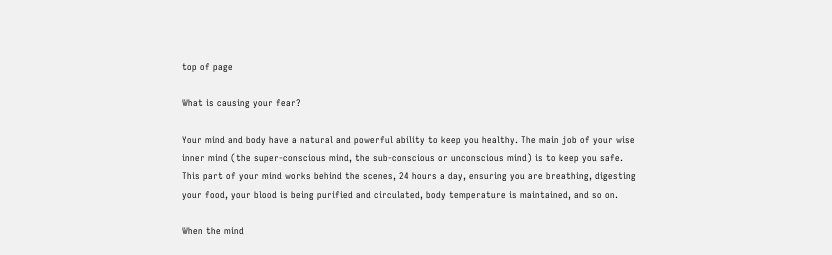top of page

What is causing your fear?

Your mind and body have a natural and powerful ability to keep you healthy. The main job of your wise inner mind (the super-conscious mind, the sub-conscious or unconscious mind) is to keep you safe. This part of your mind works behind the scenes, 24 hours a day, ensuring you are breathing, digesting your food, your blood is being purified and circulated, body temperature is maintained, and so on.

When the mind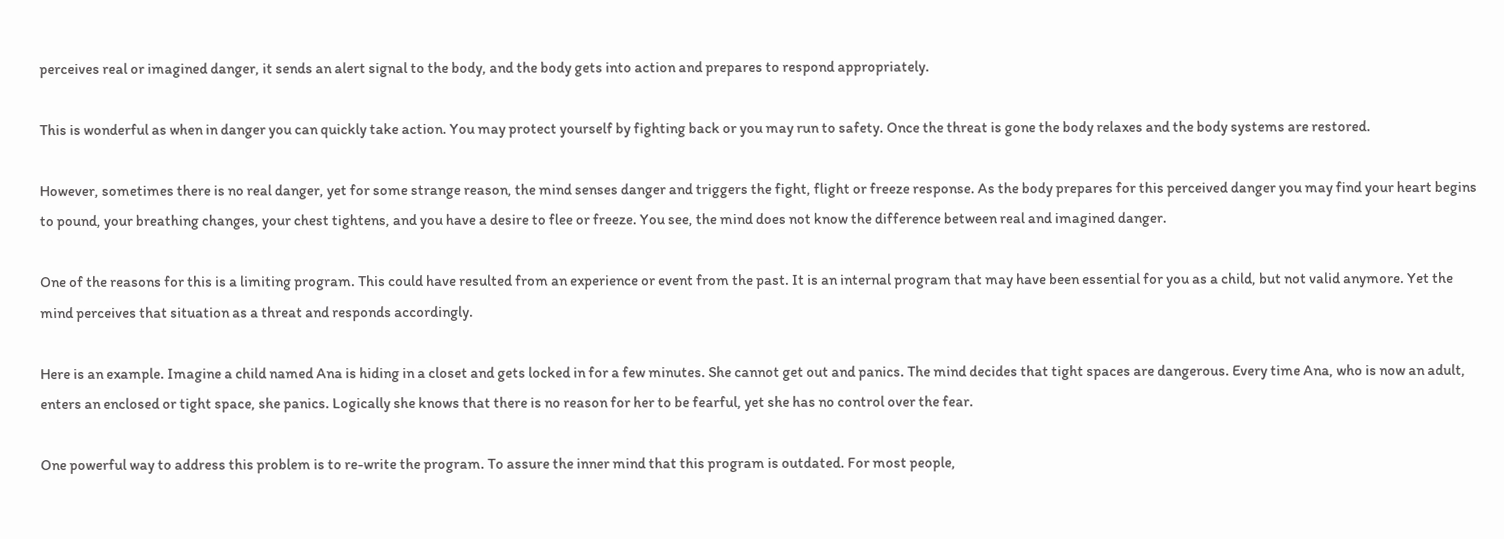perceives real or imagined danger, it sends an alert signal to the body, and the body gets into action and prepares to respond appropriately.

This is wonderful as when in danger you can quickly take action. You may protect yourself by fighting back or you may run to safety. Once the threat is gone the body relaxes and the body systems are restored.

However, sometimes there is no real danger, yet for some strange reason, the mind senses danger and triggers the fight, flight or freeze response. As the body prepares for this perceived danger you may find your heart begins to pound, your breathing changes, your chest tightens, and you have a desire to flee or freeze. You see, the mind does not know the difference between real and imagined danger.

One of the reasons for this is a limiting program. This could have resulted from an experience or event from the past. It is an internal program that may have been essential for you as a child, but not valid anymore. Yet the mind perceives that situation as a threat and responds accordingly.

Here is an example. Imagine a child named Ana is hiding in a closet and gets locked in for a few minutes. She cannot get out and panics. The mind decides that tight spaces are dangerous. Every time Ana, who is now an adult, enters an enclosed or tight space, she panics. Logically she knows that there is no reason for her to be fearful, yet she has no control over the fear.

One powerful way to address this problem is to re-write the program. To assure the inner mind that this program is outdated. For most people,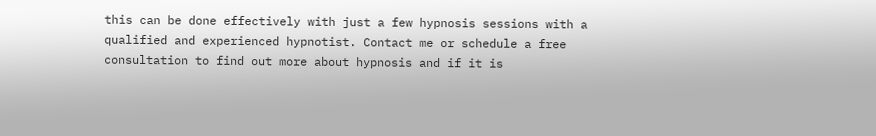this can be done effectively with just a few hypnosis sessions with a qualified and experienced hypnotist. Contact me or schedule a free consultation to find out more about hypnosis and if it is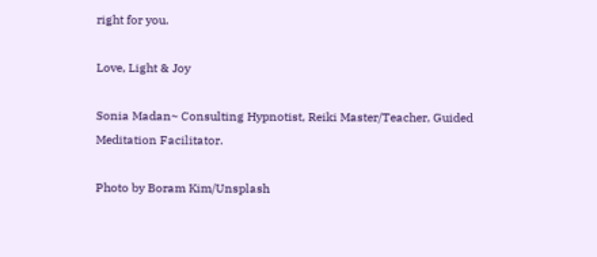right for you.

Love, Light & Joy

Sonia Madan~ Consulting Hypnotist, Reiki Master/Teacher, Guided Meditation Facilitator.

Photo by Boram Kim/Unsplash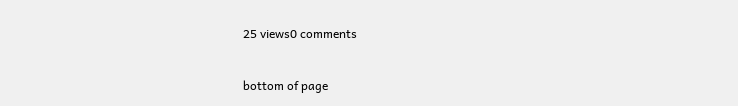25 views0 comments


bottom of page